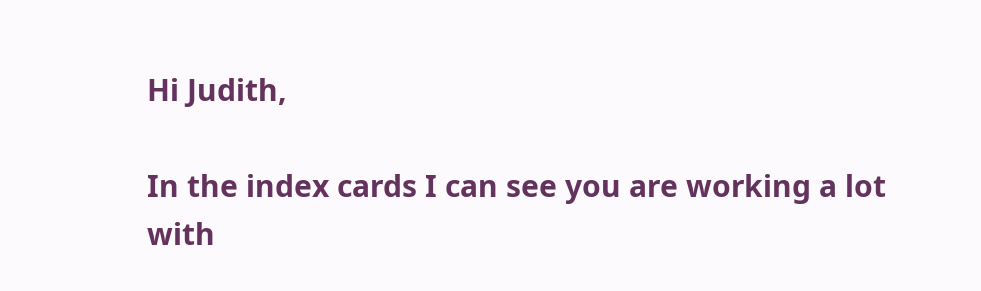Hi Judith,

In the index cards I can see you are working a lot with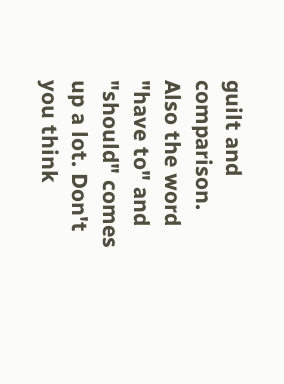guilt and comparison. Also the word "have to" and "should" comes up a lot. Don't you think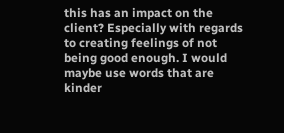this has an impact on the client? Especially with regards to creating feelings of not being good enough. I would maybe use words that are kinder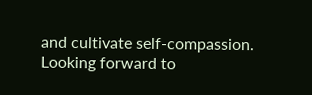and cultivate self-compassion. Looking forward to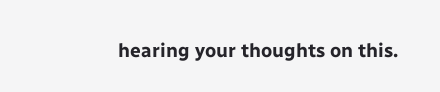hearing your thoughts on this.